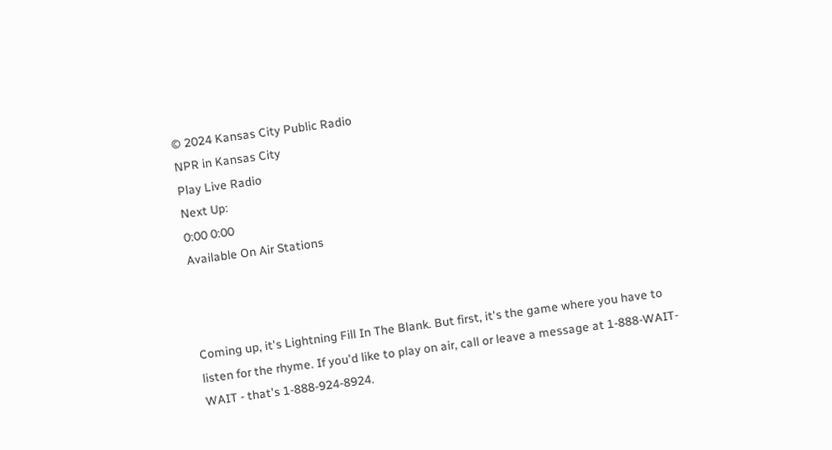© 2024 Kansas City Public Radio
NPR in Kansas City
Play Live Radio
Next Up:
0:00 0:00
Available On Air Stations



Coming up, it's Lightning Fill In The Blank. But first, it's the game where you have to listen for the rhyme. If you'd like to play on air, call or leave a message at 1-888-WAIT-WAIT - that's 1-888-924-8924.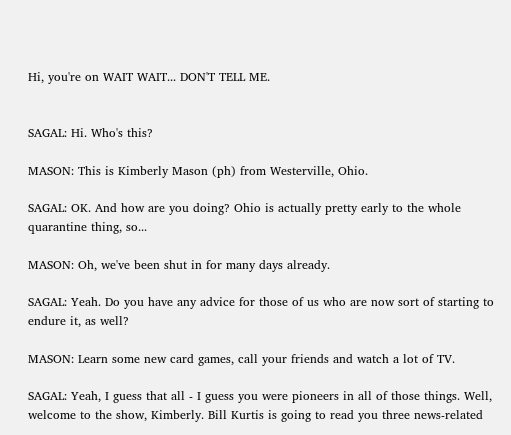Hi, you're on WAIT WAIT... DON'T TELL ME.


SAGAL: Hi. Who's this?

MASON: This is Kimberly Mason (ph) from Westerville, Ohio.

SAGAL: OK. And how are you doing? Ohio is actually pretty early to the whole quarantine thing, so...

MASON: Oh, we've been shut in for many days already.

SAGAL: Yeah. Do you have any advice for those of us who are now sort of starting to endure it, as well?

MASON: Learn some new card games, call your friends and watch a lot of TV.

SAGAL: Yeah, I guess that all - I guess you were pioneers in all of those things. Well, welcome to the show, Kimberly. Bill Kurtis is going to read you three news-related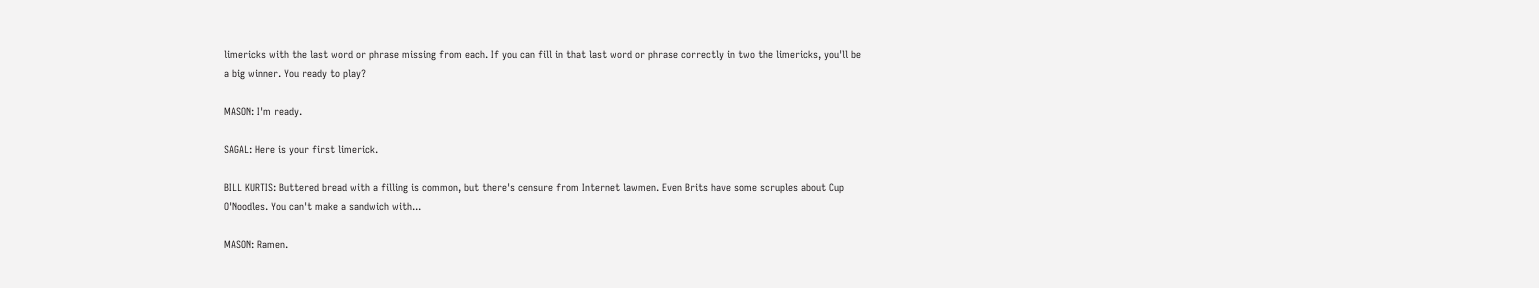limericks with the last word or phrase missing from each. If you can fill in that last word or phrase correctly in two the limericks, you'll be a big winner. You ready to play?

MASON: I'm ready.

SAGAL: Here is your first limerick.

BILL KURTIS: Buttered bread with a filling is common, but there's censure from Internet lawmen. Even Brits have some scruples about Cup O'Noodles. You can't make a sandwich with...

MASON: Ramen.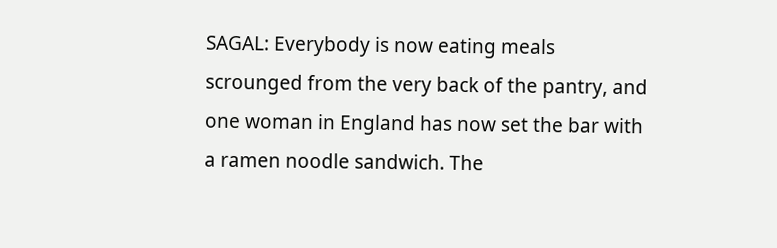SAGAL: Everybody is now eating meals scrounged from the very back of the pantry, and one woman in England has now set the bar with a ramen noodle sandwich. The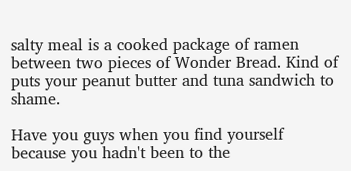salty meal is a cooked package of ramen between two pieces of Wonder Bread. Kind of puts your peanut butter and tuna sandwich to shame.

Have you guys when you find yourself because you hadn't been to the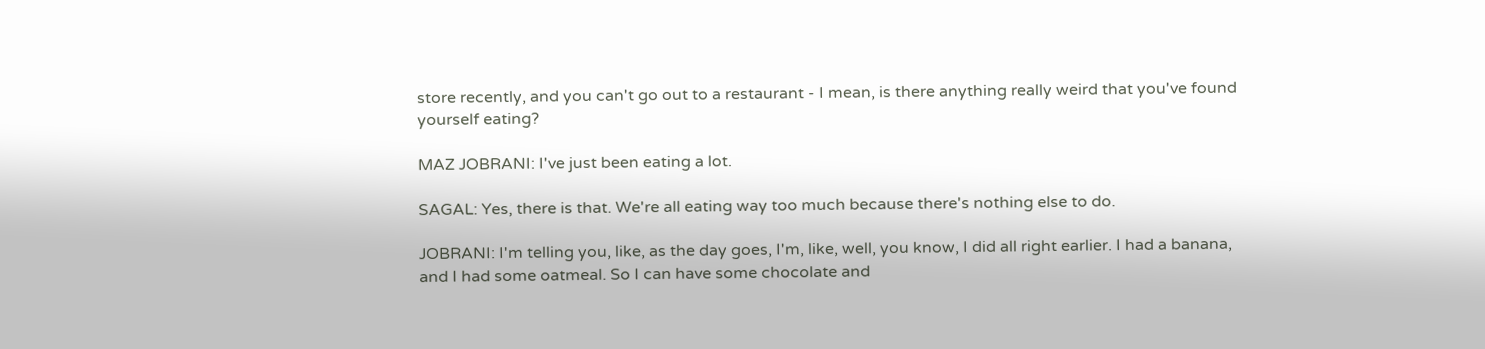store recently, and you can't go out to a restaurant - I mean, is there anything really weird that you've found yourself eating?

MAZ JOBRANI: I've just been eating a lot.

SAGAL: Yes, there is that. We're all eating way too much because there's nothing else to do.

JOBRANI: I'm telling you, like, as the day goes, I'm, like, well, you know, I did all right earlier. I had a banana, and I had some oatmeal. So I can have some chocolate and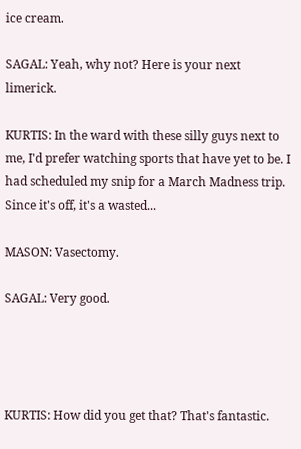ice cream.

SAGAL: Yeah, why not? Here is your next limerick.

KURTIS: In the ward with these silly guys next to me, I'd prefer watching sports that have yet to be. I had scheduled my snip for a March Madness trip. Since it's off, it's a wasted...

MASON: Vasectomy.

SAGAL: Very good.




KURTIS: How did you get that? That's fantastic.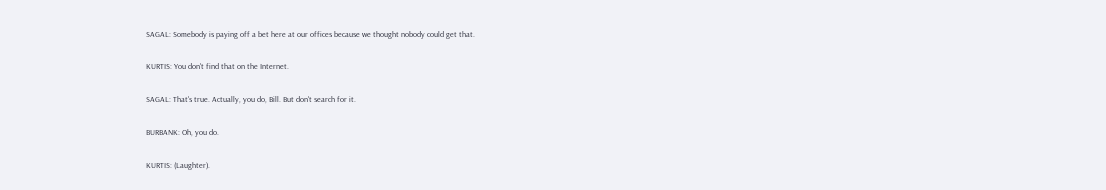SAGAL: Somebody is paying off a bet here at our offices because we thought nobody could get that.

KURTIS: You don't find that on the Internet.

SAGAL: That's true. Actually, you do, Bill. But don't search for it.

BURBANK: Oh, you do.

KURTIS: (Laughter).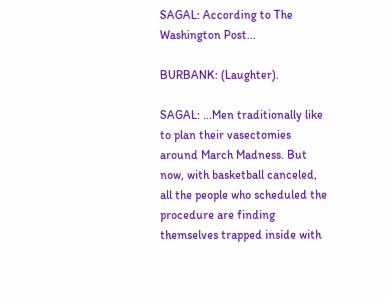SAGAL: According to The Washington Post...

BURBANK: (Laughter).

SAGAL: ...Men traditionally like to plan their vasectomies around March Madness. But now, with basketball canceled, all the people who scheduled the procedure are finding themselves trapped inside with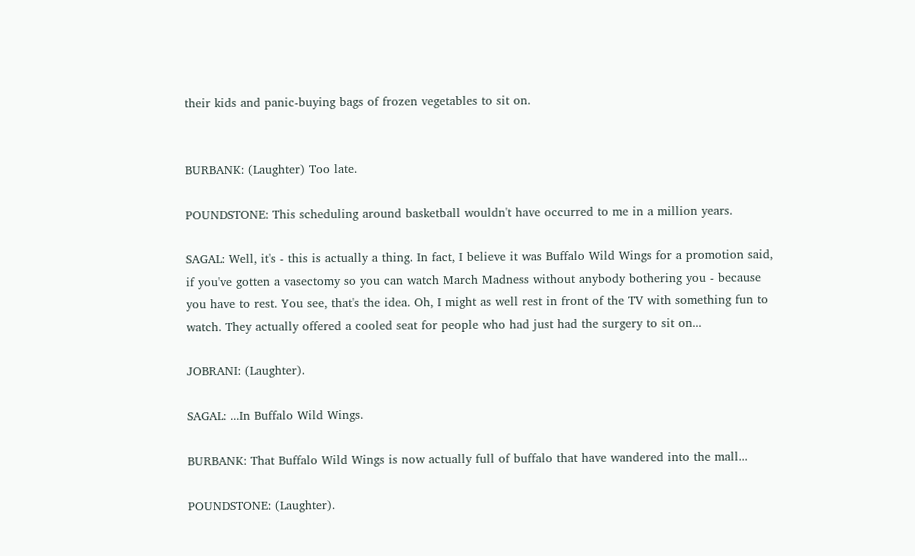their kids and panic-buying bags of frozen vegetables to sit on.


BURBANK: (Laughter) Too late.

POUNDSTONE: This scheduling around basketball wouldn't have occurred to me in a million years.

SAGAL: Well, it's - this is actually a thing. In fact, I believe it was Buffalo Wild Wings for a promotion said, if you've gotten a vasectomy so you can watch March Madness without anybody bothering you - because you have to rest. You see, that's the idea. Oh, I might as well rest in front of the TV with something fun to watch. They actually offered a cooled seat for people who had just had the surgery to sit on...

JOBRANI: (Laughter).

SAGAL: ...In Buffalo Wild Wings.

BURBANK: That Buffalo Wild Wings is now actually full of buffalo that have wandered into the mall...

POUNDSTONE: (Laughter).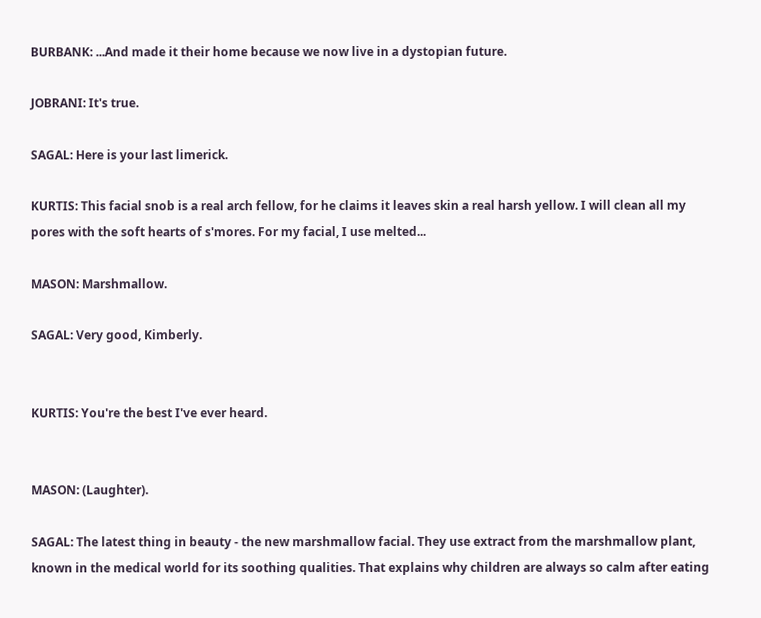BURBANK: ...And made it their home because we now live in a dystopian future.

JOBRANI: It's true.

SAGAL: Here is your last limerick.

KURTIS: This facial snob is a real arch fellow, for he claims it leaves skin a real harsh yellow. I will clean all my pores with the soft hearts of s'mores. For my facial, I use melted...

MASON: Marshmallow.

SAGAL: Very good, Kimberly.


KURTIS: You're the best I've ever heard.


MASON: (Laughter).

SAGAL: The latest thing in beauty - the new marshmallow facial. They use extract from the marshmallow plant, known in the medical world for its soothing qualities. That explains why children are always so calm after eating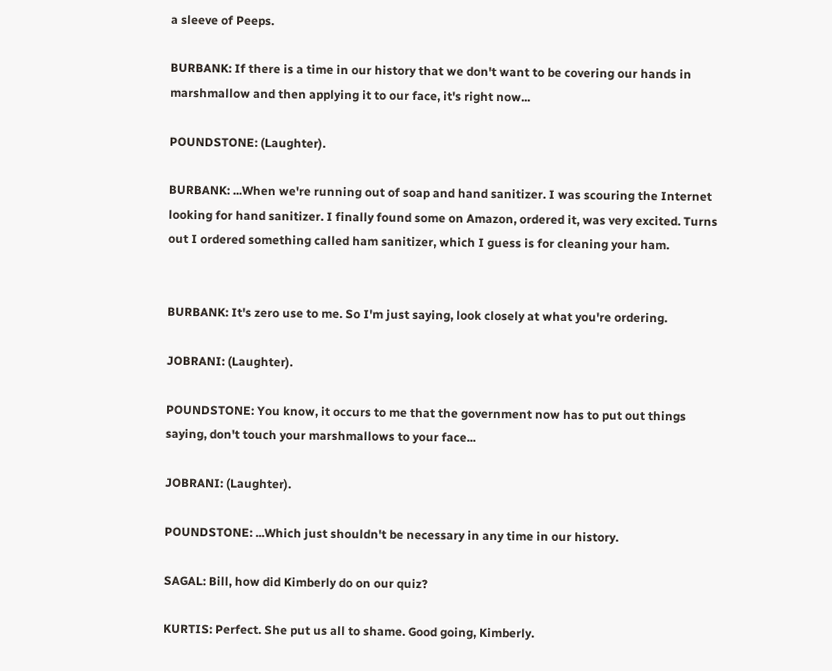a sleeve of Peeps.

BURBANK: If there is a time in our history that we don't want to be covering our hands in marshmallow and then applying it to our face, it's right now...

POUNDSTONE: (Laughter).

BURBANK: ...When we're running out of soap and hand sanitizer. I was scouring the Internet looking for hand sanitizer. I finally found some on Amazon, ordered it, was very excited. Turns out I ordered something called ham sanitizer, which I guess is for cleaning your ham.


BURBANK: It's zero use to me. So I'm just saying, look closely at what you're ordering.

JOBRANI: (Laughter).

POUNDSTONE: You know, it occurs to me that the government now has to put out things saying, don't touch your marshmallows to your face...

JOBRANI: (Laughter).

POUNDSTONE: ...Which just shouldn't be necessary in any time in our history.

SAGAL: Bill, how did Kimberly do on our quiz?

KURTIS: Perfect. She put us all to shame. Good going, Kimberly.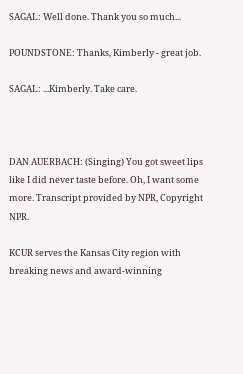SAGAL: Well done. Thank you so much...

POUNDSTONE: Thanks, Kimberly - great job.

SAGAL: ...Kimberly. Take care.



DAN AUERBACH: (Singing) You got sweet lips like I did never taste before. Oh, I want some more. Transcript provided by NPR, Copyright NPR.

KCUR serves the Kansas City region with breaking news and award-winning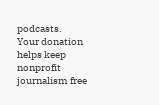podcasts.
Your donation helps keep nonprofit journalism free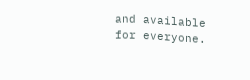and available for everyone.